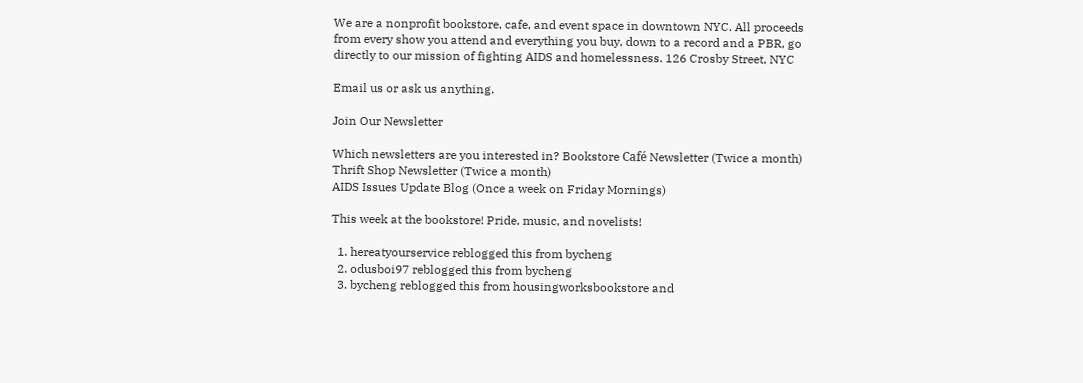We are a nonprofit bookstore, cafe, and event space in downtown NYC. All proceeds from every show you attend and everything you buy, down to a record and a PBR, go directly to our mission of fighting AIDS and homelessness. 126 Crosby Street, NYC

Email us or ask us anything.

Join Our Newsletter

Which newsletters are you interested in? Bookstore Café Newsletter (Twice a month)
Thrift Shop Newsletter (Twice a month)
AIDS Issues Update Blog (Once a week on Friday Mornings)

This week at the bookstore! Pride, music, and novelists!

  1. hereatyourservice reblogged this from bycheng
  2. odusboi97 reblogged this from bycheng
  3. bycheng reblogged this from housingworksbookstore and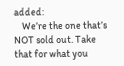added:
    We’re the one that’s NOT sold out. Take that for what you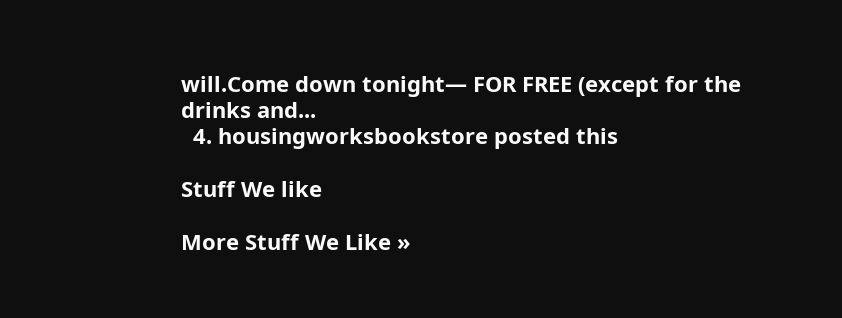will.Come down tonight— FOR FREE (except for the drinks and...
  4. housingworksbookstore posted this

Stuff We like

More Stuff We Like »